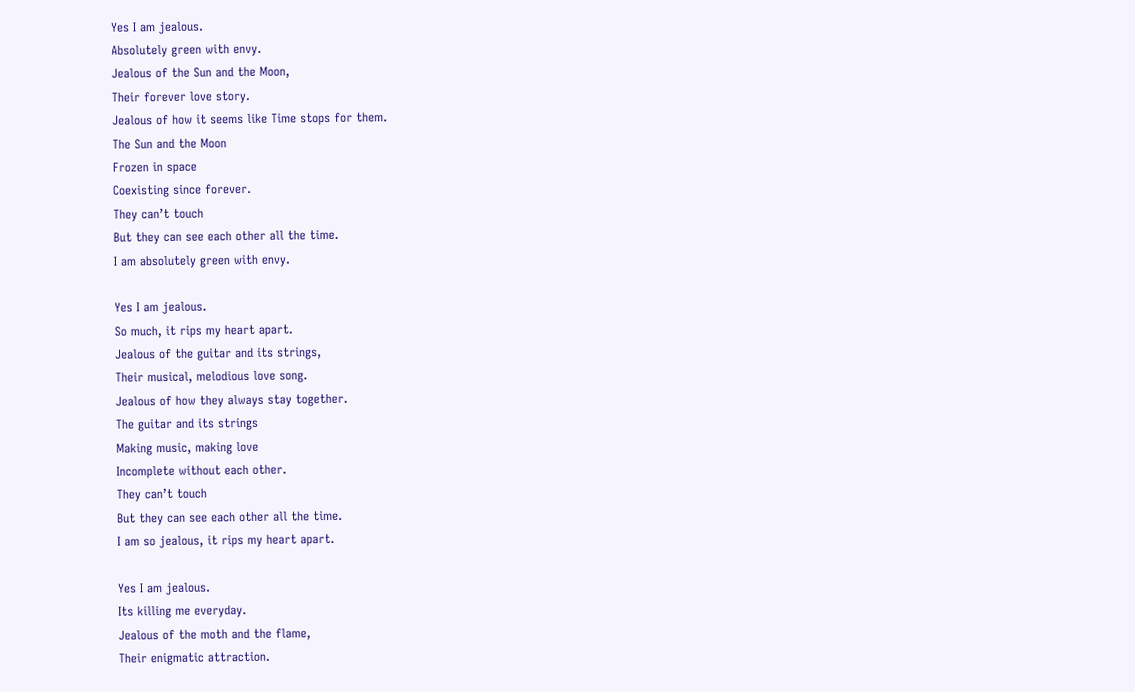Yes I am jealous.
Absolutely green with envy.
Jealous of the Sun and the Moon,
Their forever love story.
Jealous of how it seems like Time stops for them.
The Sun and the Moon
Frozen in space
Coexisting since forever.
They can’t touch
But they can see each other all the time.
I am absolutely green with envy.

Yes I am jealous.
So much, it rips my heart apart.
Jealous of the guitar and its strings,
Their musical, melodious love song.
Jealous of how they always stay together.
The guitar and its strings
Making music, making love
Incomplete without each other.
They can’t touch
But they can see each other all the time.
I am so jealous, it rips my heart apart.

Yes I am jealous.
Its killing me everyday.
Jealous of the moth and the flame,
Their enigmatic attraction.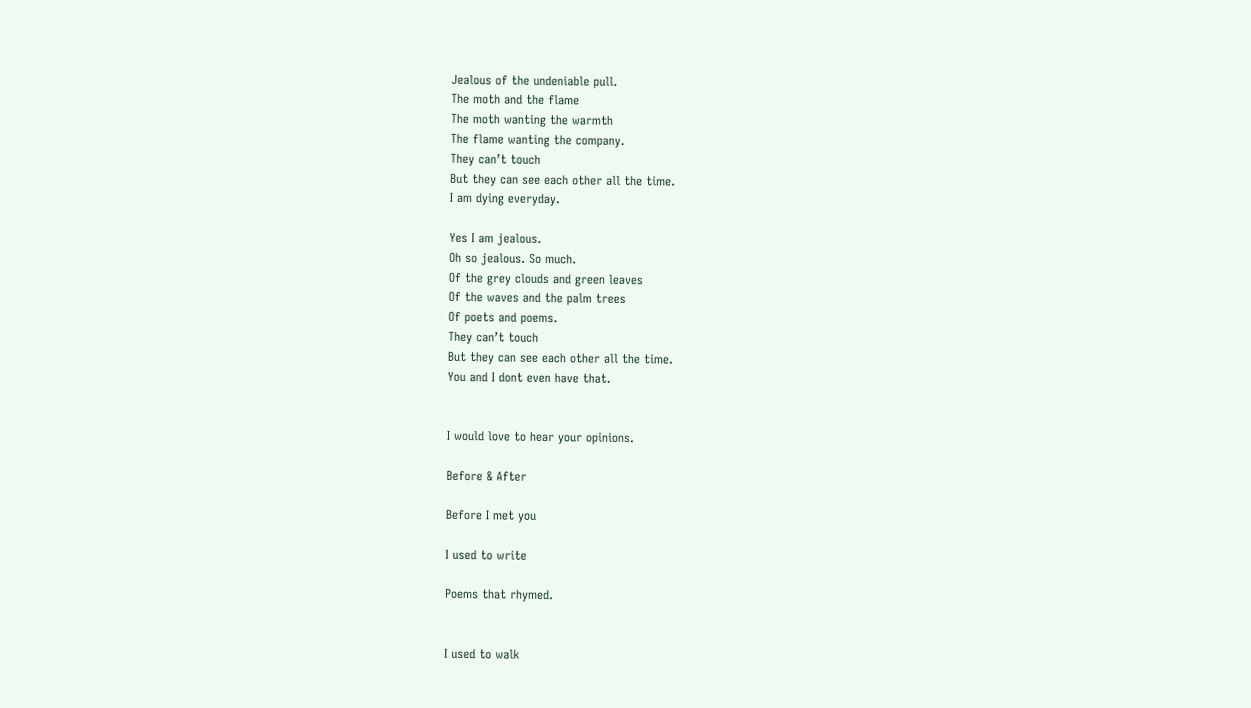Jealous of the undeniable pull.
The moth and the flame
The moth wanting the warmth
The flame wanting the company.
They can’t touch
But they can see each other all the time.
I am dying everyday.

Yes I am jealous.
Oh so jealous. So much.
Of the grey clouds and green leaves
Of the waves and the palm trees
Of poets and poems.
They can’t touch
But they can see each other all the time.
You and I dont even have that.


I would love to hear your opinions.

Before & After

Before I met you

I used to write

Poems that rhymed.


I used to walk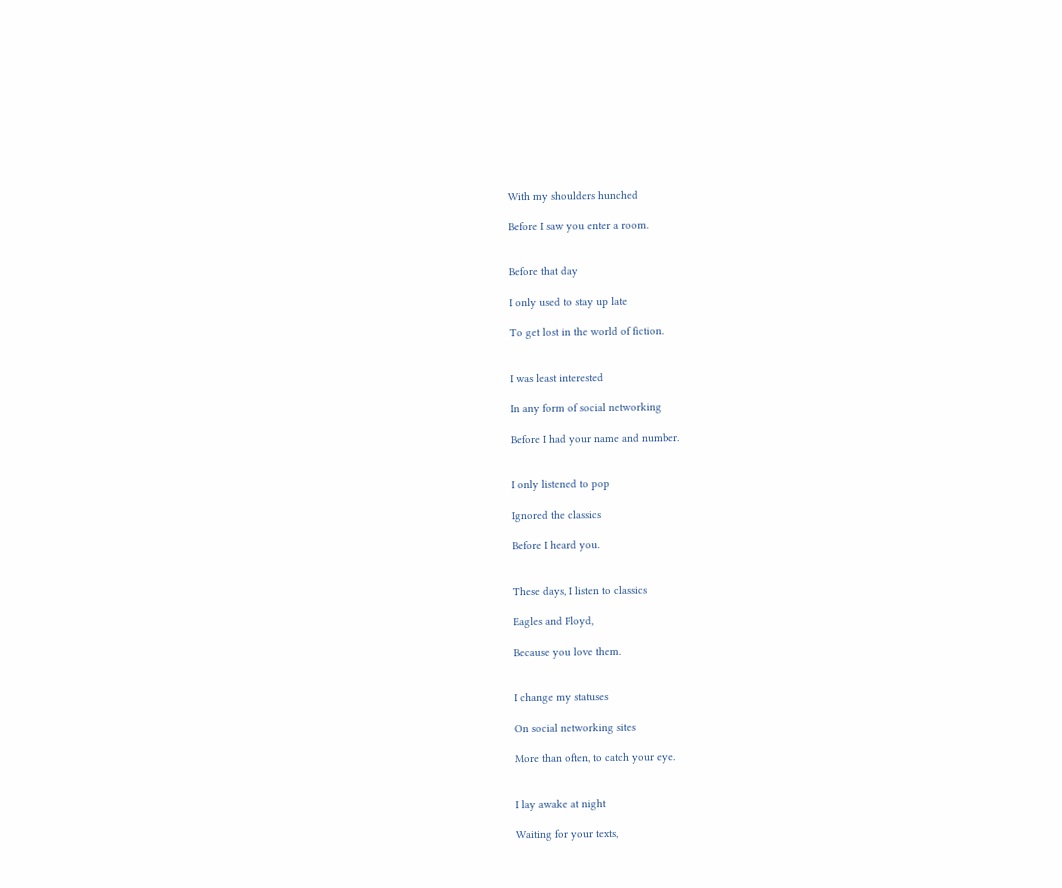With my shoulders hunched

Before I saw you enter a room.


Before that day

I only used to stay up late

To get lost in the world of fiction.


I was least interested

In any form of social networking

Before I had your name and number.


I only listened to pop

Ignored the classics

Before I heard you.


These days, I listen to classics

Eagles and Floyd,

Because you love them.


I change my statuses

On social networking sites

More than often, to catch your eye.


I lay awake at night

Waiting for your texts,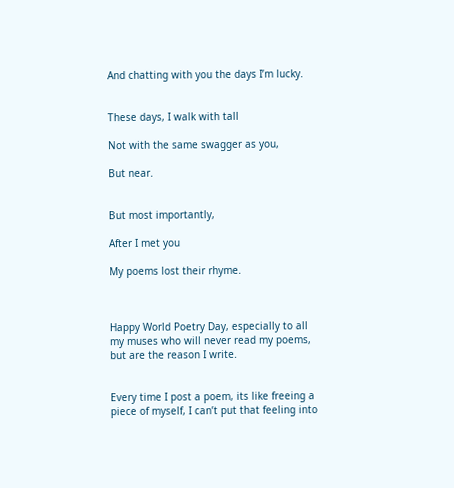And chatting with you the days I’m lucky.


These days, I walk with tall

Not with the same swagger as you,

But near.


But most importantly,

After I met you

My poems lost their rhyme.



Happy World Poetry Day, especially to all my muses who will never read my poems, but are the reason I write.


Every time I post a poem, its like freeing a piece of myself, I can’t put that feeling into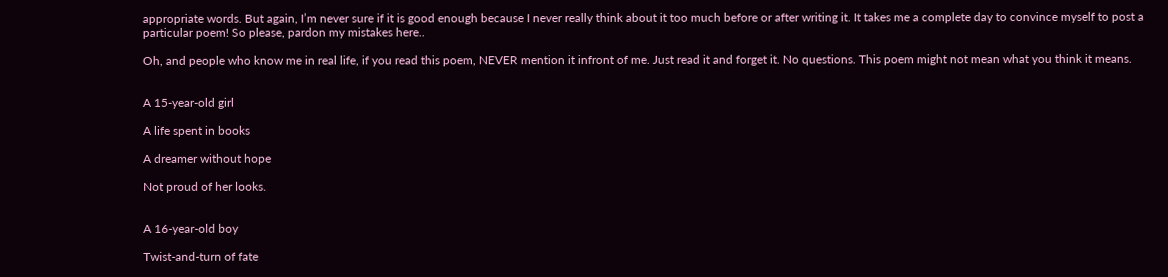appropriate words. But again, I’m never sure if it is good enough because I never really think about it too much before or after writing it. It takes me a complete day to convince myself to post a particular poem! So please, pardon my mistakes here..

Oh, and people who know me in real life, if you read this poem, NEVER mention it infront of me. Just read it and forget it. No questions. This poem might not mean what you think it means.


A 15-year-old girl

A life spent in books

A dreamer without hope

Not proud of her looks.


A 16-year-old boy

Twist-and-turn of fate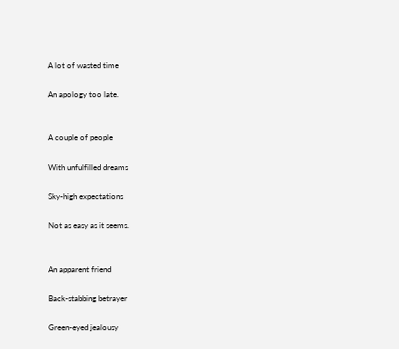A lot of wasted time

An apology too late.


A couple of people

With unfulfilled dreams

Sky-high expectations

Not as easy as it seems.


An apparent friend

Back-stabbing betrayer

Green-eyed jealousy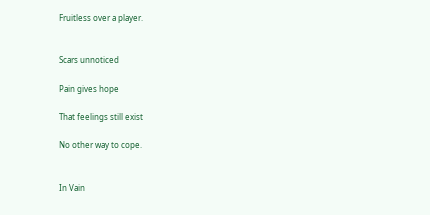Fruitless over a player.


Scars unnoticed

Pain gives hope

That feelings still exist

No other way to cope.


In Vain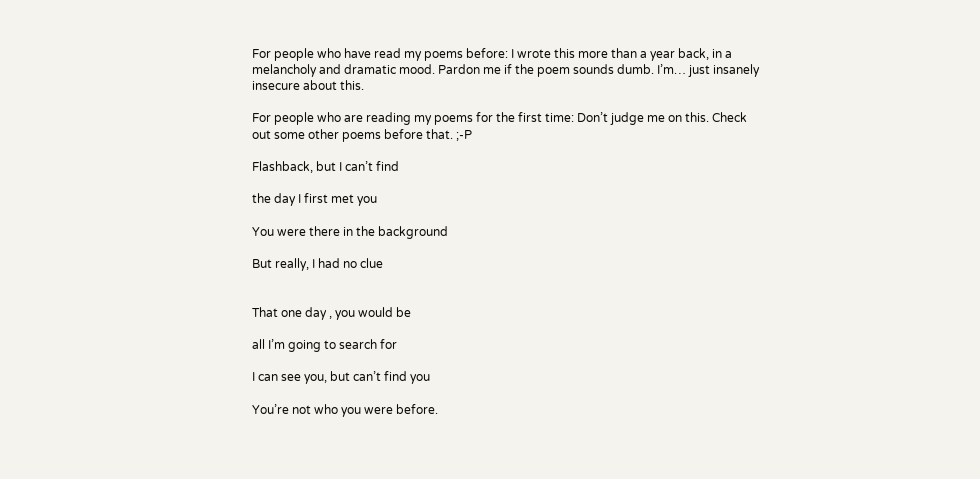For people who have read my poems before: I wrote this more than a year back, in a melancholy and dramatic mood. Pardon me if the poem sounds dumb. I’m… just insanely insecure about this.

For people who are reading my poems for the first time: Don’t judge me on this. Check out some other poems before that. ;-P

Flashback, but I can’t find

the day I first met you

You were there in the background

But really, I had no clue


That one day , you would be

all I’m going to search for

I can see you, but can’t find you

You’re not who you were before.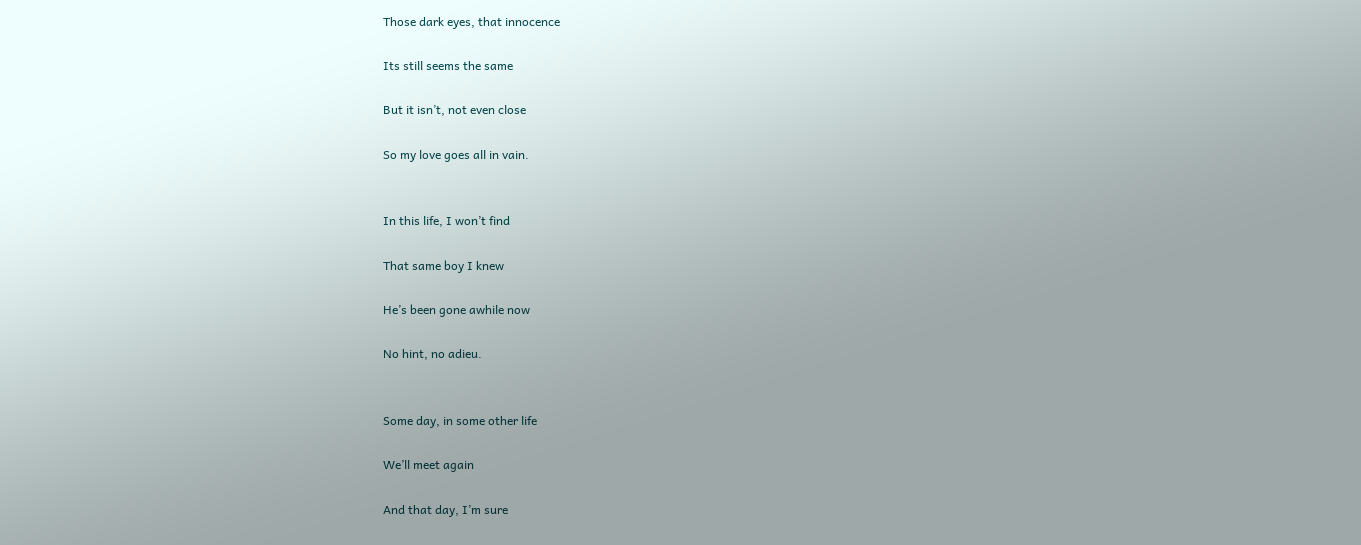Those dark eyes, that innocence

Its still seems the same

But it isn’t, not even close

So my love goes all in vain.


In this life, I won’t find

That same boy I knew

He’s been gone awhile now

No hint, no adieu.


Some day, in some other life

We’ll meet again

And that day, I’m sure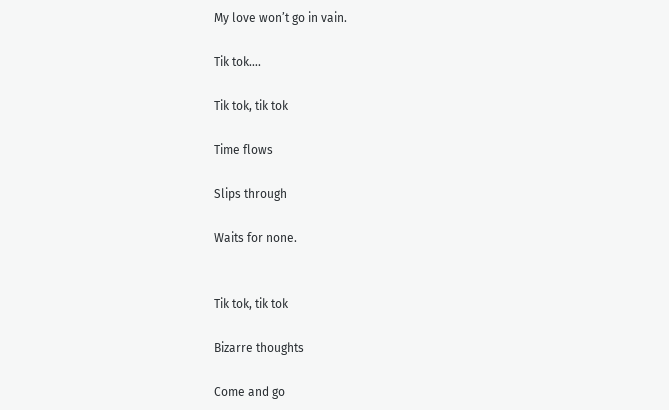My love won’t go in vain.

Tik tok….

Tik tok, tik tok

Time flows

Slips through

Waits for none.


Tik tok, tik tok

Bizarre thoughts

Come and go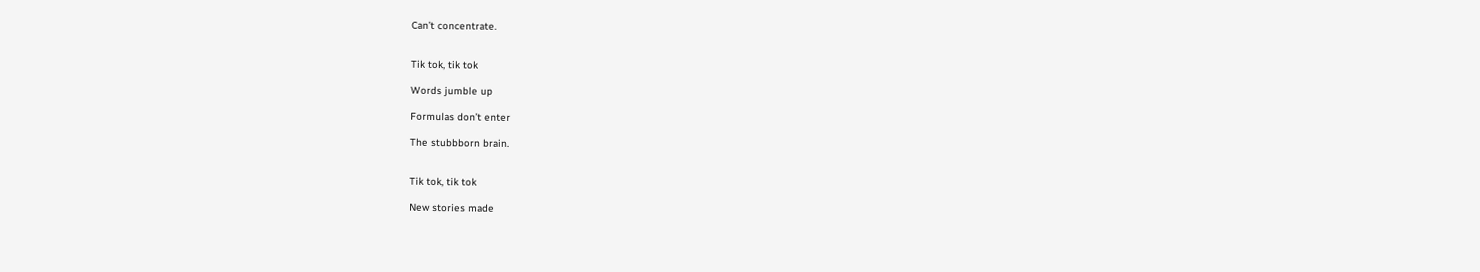Can’t concentrate.


Tik tok, tik tok

Words jumble up

Formulas don’t enter

The stubbborn brain.


Tik tok, tik tok

New stories made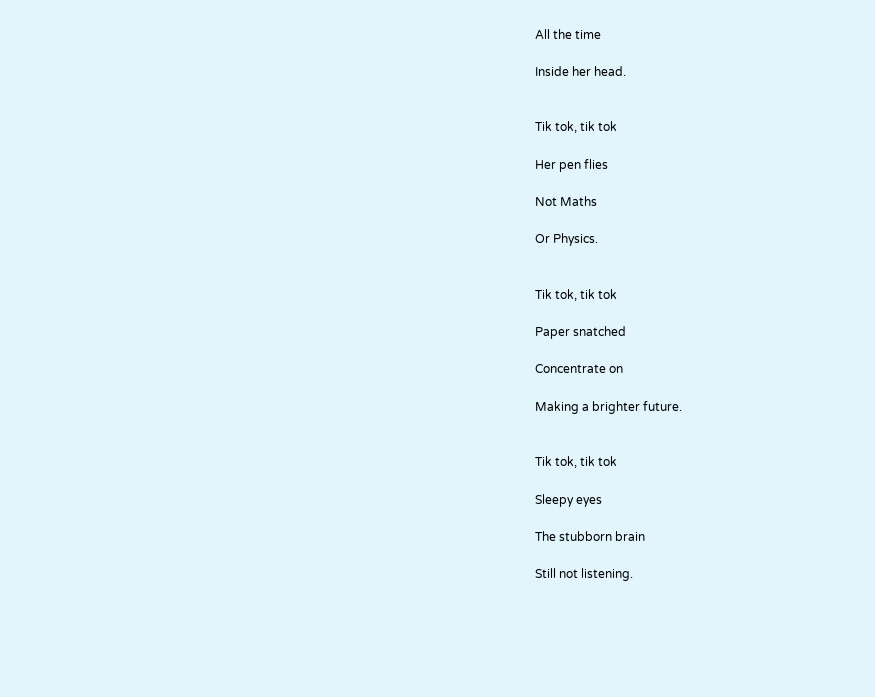All the time

Inside her head.


Tik tok, tik tok

Her pen flies

Not Maths

Or Physics.


Tik tok, tik tok

Paper snatched

Concentrate on

Making a brighter future.


Tik tok, tik tok

Sleepy eyes

The stubborn brain

Still not listening.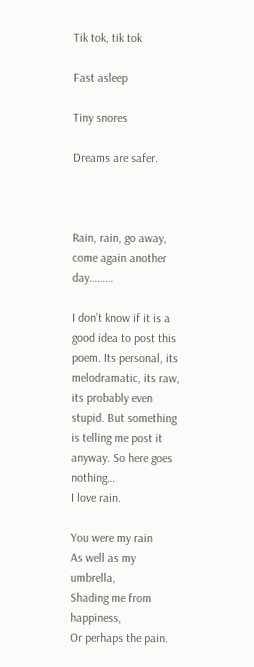Tik tok, tik tok

Fast asleep

Tiny snores

Dreams are safer.



Rain, rain, go away, come again another day………

I don’t know if it is a good idea to post this poem. Its personal, its melodramatic, its raw, its probably even stupid. But something is telling me post it anyway. So here goes nothing…
I love rain.

You were my rain
As well as my umbrella,
Shading me from happiness,
Or perhaps the pain.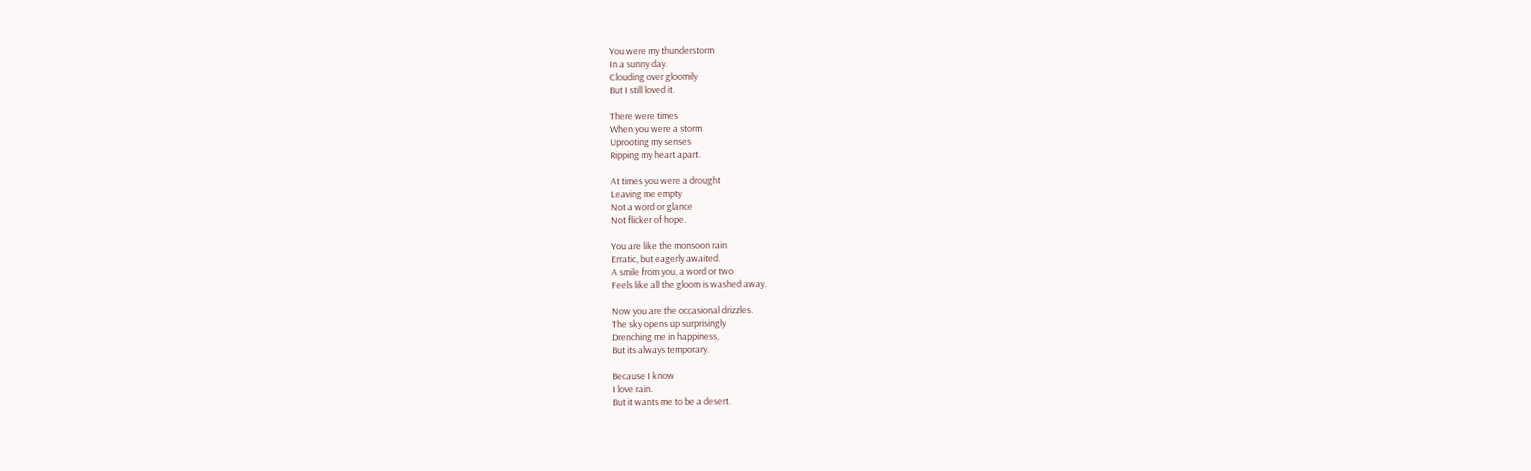You were my thunderstorm
In a sunny day.
Clouding over gloomily
But I still loved it.

There were times
When you were a storm
Uprooting my senses
Ripping my heart apart.

At times you were a drought
Leaving me empty
Not a word or glance
Not flicker of hope.

You are like the monsoon rain
Erratic, but eagerly awaited.
A smile from you, a word or two
Feels like all the gloom is washed away.

Now you are the occasional drizzles.
The sky opens up surprisingly
Drenching me in happiness,
But its always temporary.

Because I know
I love rain.
But it wants me to be a desert.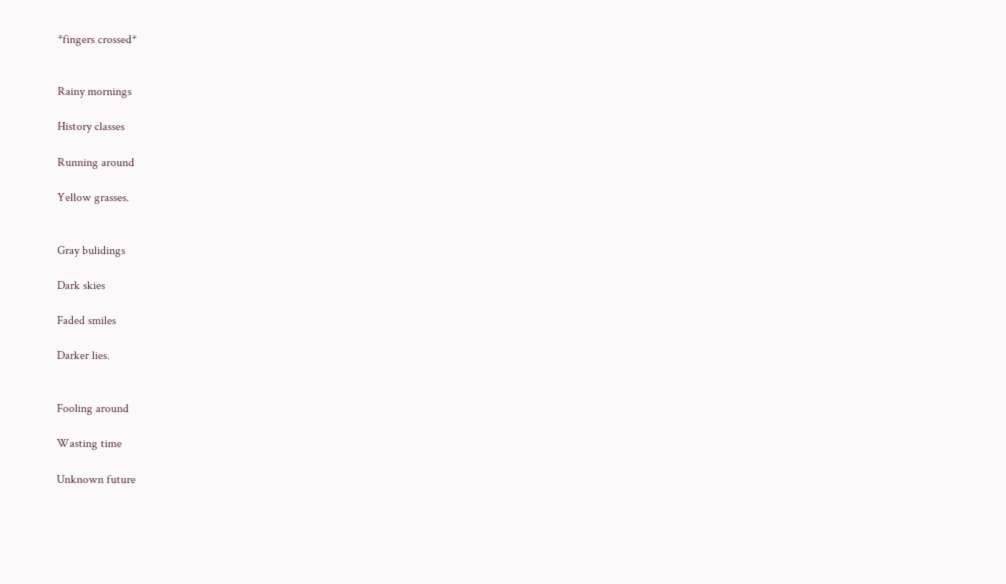*fingers crossed*


Rainy mornings

History classes

Running around

Yellow grasses.


Gray bulidings

Dark skies

Faded smiles

Darker lies.


Fooling around

Wasting time

Unknown future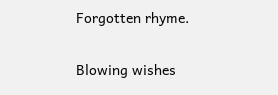Forgotten rhyme.


Blowing wishes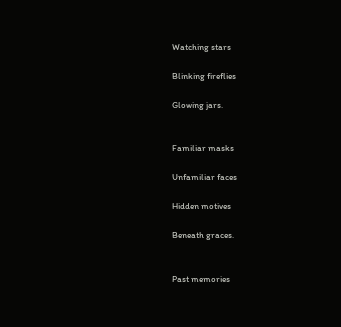Watching stars

Blinking fireflies

Glowing jars.


Familiar masks

Unfamiliar faces

Hidden motives

Beneath graces.


Past memories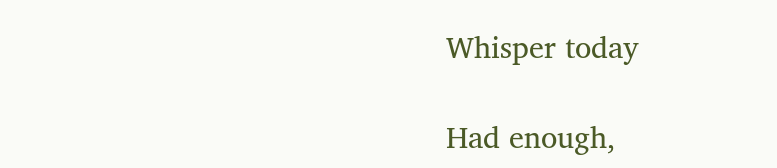Whisper today

Had enough,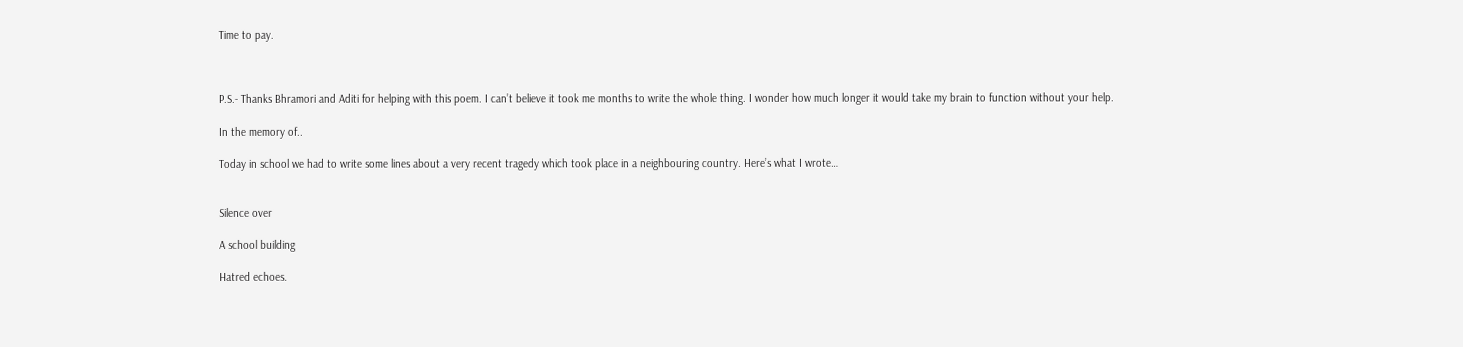Time to pay.



P.S.- Thanks Bhramori and Aditi for helping with this poem. I can’t believe it took me months to write the whole thing. I wonder how much longer it would take my brain to function without your help.

In the memory of..

Today in school we had to write some lines about a very recent tragedy which took place in a neighbouring country. Here’s what I wrote…


Silence over

A school building

Hatred echoes.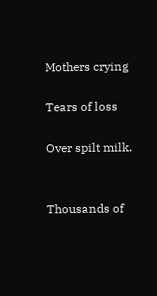Mothers crying

Tears of loss

Over spilt milk.


Thousands of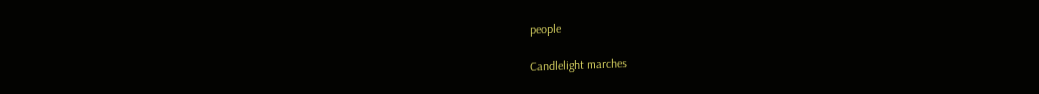people

Candlelight marches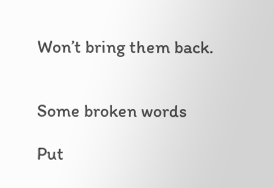Won’t bring them back.


Some broken words

Put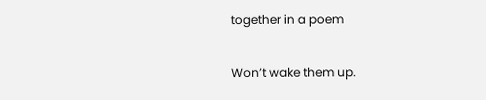together in a poem

Won’t wake them up.